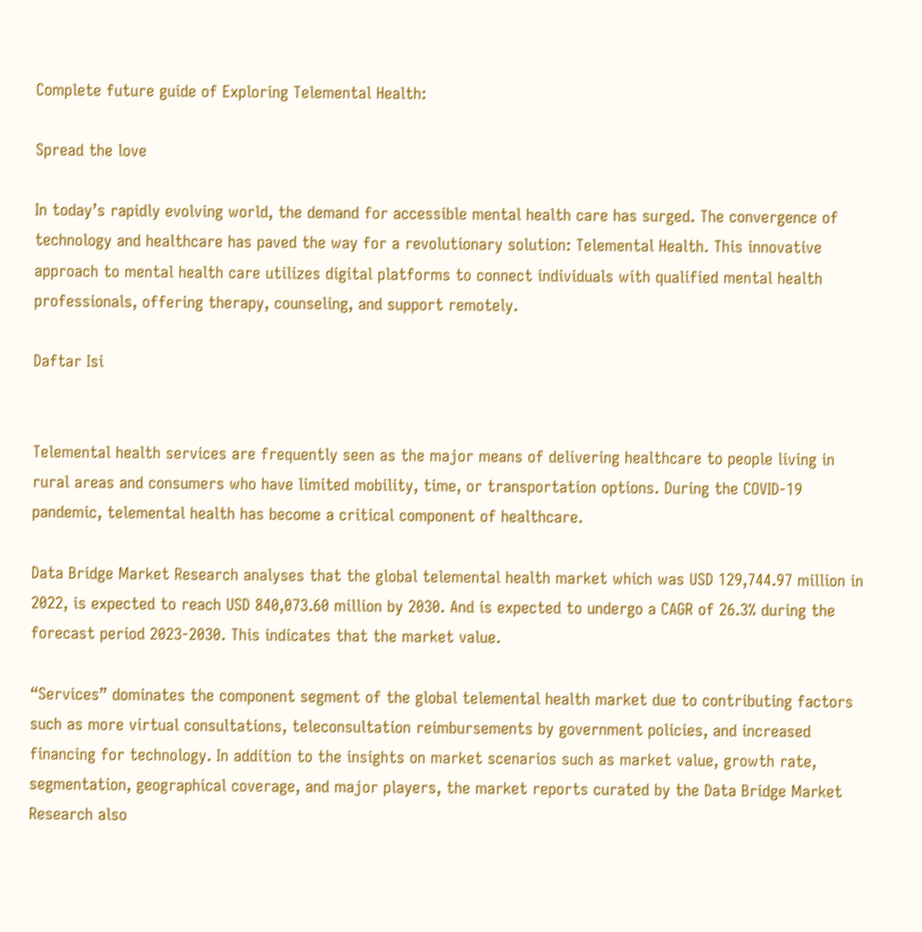Complete future guide of Exploring Telemental Health:

Spread the love

In today’s rapidly evolving world, the demand for accessible mental health care has surged. The convergence of technology and healthcare has paved the way for a revolutionary solution: Telemental Health. This innovative approach to mental health care utilizes digital platforms to connect individuals with qualified mental health professionals, offering therapy, counseling, and support remotely.

Daftar Isi


Telemental health services are frequently seen as the major means of delivering healthcare to people living in rural areas and consumers who have limited mobility, time, or transportation options. During the COVID-19 pandemic, telemental health has become a critical component of healthcare.

Data Bridge Market Research analyses that the global telemental health market which was USD 129,744.97 million in 2022, is expected to reach USD 840,073.60 million by 2030. And is expected to undergo a CAGR of 26.3% during the forecast period 2023-2030. This indicates that the market value.

“Services” dominates the component segment of the global telemental health market due to contributing factors such as more virtual consultations, teleconsultation reimbursements by government policies, and increased financing for technology. In addition to the insights on market scenarios such as market value, growth rate, segmentation, geographical coverage, and major players, the market reports curated by the Data Bridge Market Research also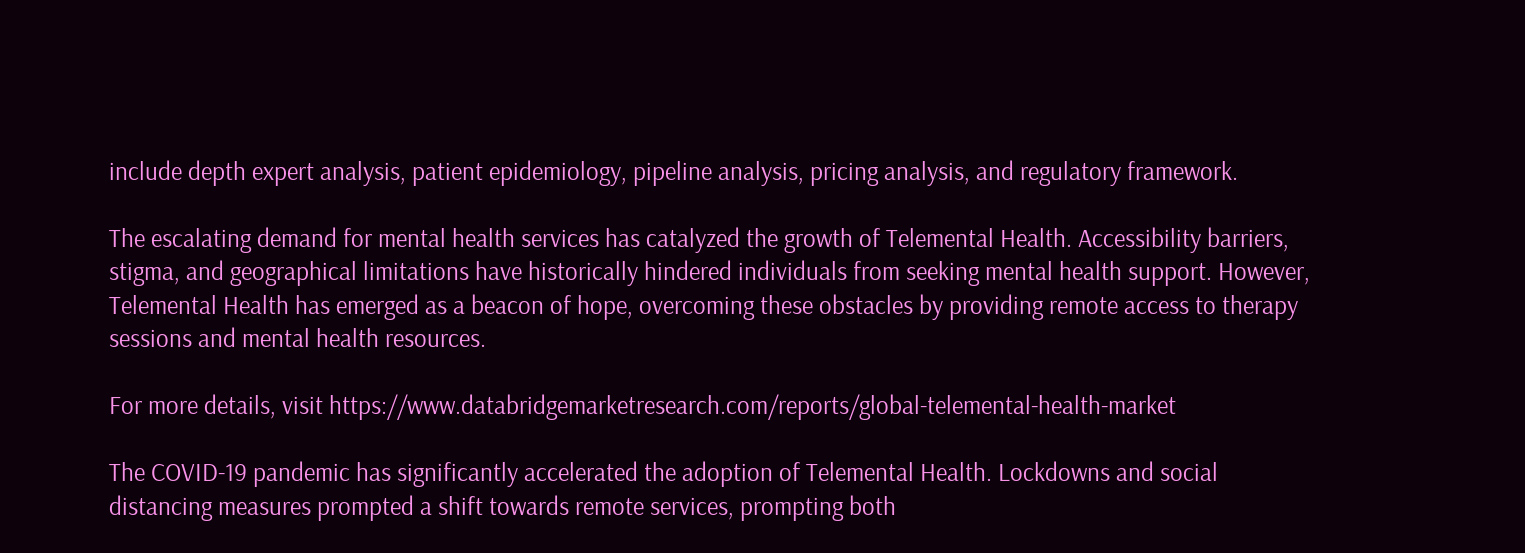include depth expert analysis, patient epidemiology, pipeline analysis, pricing analysis, and regulatory framework.

The escalating demand for mental health services has catalyzed the growth of Telemental Health. Accessibility barriers, stigma, and geographical limitations have historically hindered individuals from seeking mental health support. However, Telemental Health has emerged as a beacon of hope, overcoming these obstacles by providing remote access to therapy sessions and mental health resources.

For more details, visit https://www.databridgemarketresearch.com/reports/global-telemental-health-market

The COVID-19 pandemic has significantly accelerated the adoption of Telemental Health. Lockdowns and social distancing measures prompted a shift towards remote services, prompting both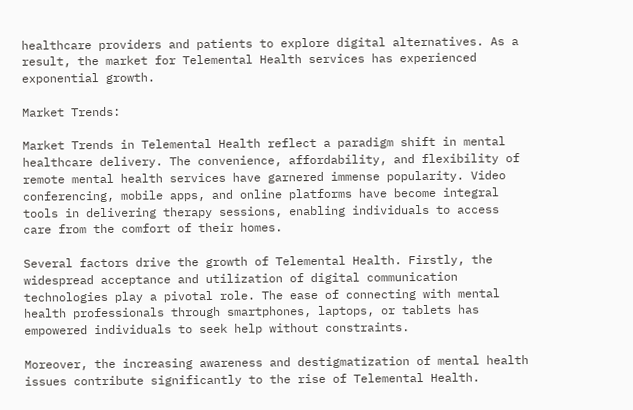healthcare providers and patients to explore digital alternatives. As a result, the market for Telemental Health services has experienced exponential growth.

Market Trends:

Market Trends in Telemental Health reflect a paradigm shift in mental healthcare delivery. The convenience, affordability, and flexibility of remote mental health services have garnered immense popularity. Video conferencing, mobile apps, and online platforms have become integral tools in delivering therapy sessions, enabling individuals to access care from the comfort of their homes.

Several factors drive the growth of Telemental Health. Firstly, the widespread acceptance and utilization of digital communication technologies play a pivotal role. The ease of connecting with mental health professionals through smartphones, laptops, or tablets has empowered individuals to seek help without constraints.

Moreover, the increasing awareness and destigmatization of mental health issues contribute significantly to the rise of Telemental Health.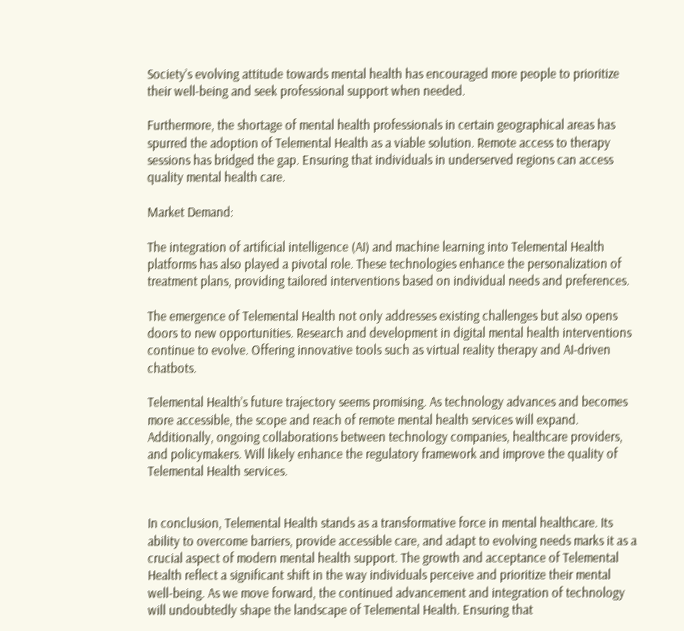Society’s evolving attitude towards mental health has encouraged more people to prioritize their well-being and seek professional support when needed.

Furthermore, the shortage of mental health professionals in certain geographical areas has spurred the adoption of Telemental Health as a viable solution. Remote access to therapy sessions has bridged the gap. Ensuring that individuals in underserved regions can access quality mental health care.

Market Demand:

The integration of artificial intelligence (AI) and machine learning into Telemental Health platforms has also played a pivotal role. These technologies enhance the personalization of treatment plans, providing tailored interventions based on individual needs and preferences.

The emergence of Telemental Health not only addresses existing challenges but also opens doors to new opportunities. Research and development in digital mental health interventions continue to evolve. Offering innovative tools such as virtual reality therapy and AI-driven chatbots.

Telemental Health’s future trajectory seems promising. As technology advances and becomes more accessible, the scope and reach of remote mental health services will expand. Additionally, ongoing collaborations between technology companies, healthcare providers, and policymakers. Will likely enhance the regulatory framework and improve the quality of Telemental Health services.


In conclusion, Telemental Health stands as a transformative force in mental healthcare. Its ability to overcome barriers, provide accessible care, and adapt to evolving needs marks it as a crucial aspect of modern mental health support. The growth and acceptance of Telemental Health reflect a significant shift in the way individuals perceive and prioritize their mental well-being. As we move forward, the continued advancement and integration of technology will undoubtedly shape the landscape of Telemental Health. Ensuring that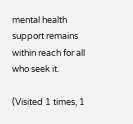mental health support remains within reach for all who seek it.

(Visited 1 times, 1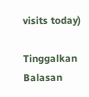visits today)

Tinggalkan Balasan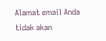Alamat email Anda tidak akan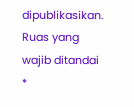dipublikasikan. Ruas yang wajib ditandai *